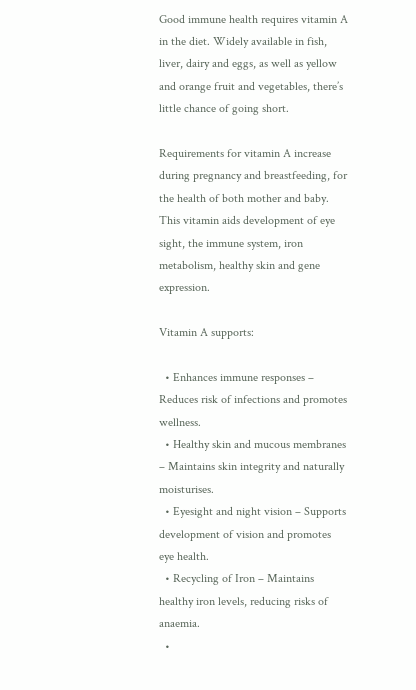Good immune health requires vitamin A in the diet. Widely available in fish, liver, dairy and eggs, as well as yellow and orange fruit and vegetables, there’s little chance of going short.

Requirements for vitamin A increase during pregnancy and breastfeeding, for the health of both mother and baby. This vitamin aids development of eye sight, the immune system, iron metabolism, healthy skin and gene expression.

Vitamin A supports:

  • Enhances immune responses – Reduces risk of infections and promotes wellness.
  • Healthy skin and mucous membranes – Maintains skin integrity and naturally moisturises.
  • Eyesight and night vision – Supports development of vision and promotes eye health.
  • Recycling of Iron – Maintains healthy iron levels, reducing risks of anaemia.
  •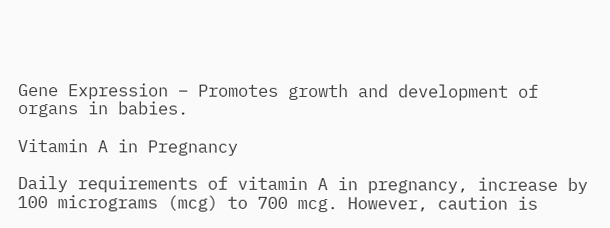Gene Expression – Promotes growth and development of organs in babies.

Vitamin A in Pregnancy

Daily requirements of vitamin A in pregnancy, increase by 100 micrograms (mcg) to 700 mcg. However, caution is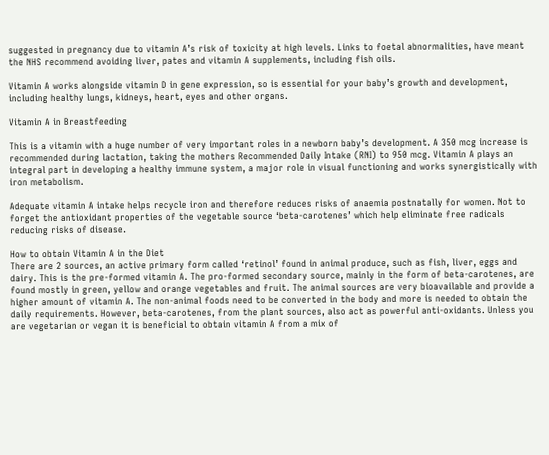suggested in pregnancy due to vitamin A’s risk of toxicity at high levels. Links to foetal abnormalities, have meant the NHS recommend avoiding liver, pates and vitamin A supplements, including fish oils.

Vitamin A works alongside vitamin D in gene expression, so is essential for your baby’s growth and development, including healthy lungs, kidneys, heart, eyes and other organs.

Vitamin A in Breastfeeding

This is a vitamin with a huge number of very important roles in a newborn baby’s development. A 350 mcg increase is recommended during lactation, taking the mothers Recommended Daily Intake (RNI) to 950 mcg. Vitamin A plays an integral part in developing a healthy immune system, a major role in visual functioning and works synergistically with iron metabolism.

Adequate vitamin A intake helps recycle iron and therefore reduces risks of anaemia postnatally for women. Not to forget the antioxidant properties of the vegetable source ‘beta-carotenes’ which help eliminate free radicals reducing risks of disease.

How to obtain Vitamin A in the Diet
There are 2 sources, an active primary form called ‘retinol’ found in animal produce, such as fish, liver, eggs and dairy. This is the pre-formed vitamin A. The pro-formed secondary source, mainly in the form of beta-carotenes, are found mostly in green, yellow and orange vegetables and fruit. The animal sources are very bioavailable and provide a higher amount of vitamin A. The non-animal foods need to be converted in the body and more is needed to obtain the daily requirements. However, beta-carotenes, from the plant sources, also act as powerful anti-oxidants. Unless you are vegetarian or vegan it is beneficial to obtain vitamin A from a mix of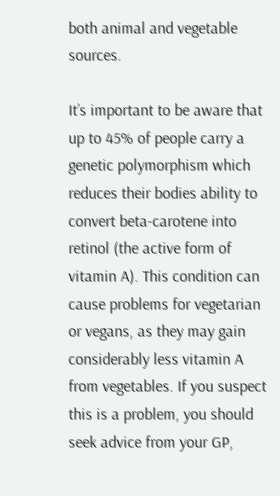both animal and vegetable sources.

It’s important to be aware that up to 45% of people carry a genetic polymorphism which reduces their bodies ability to convert beta-carotene into retinol (the active form of vitamin A). This condition can cause problems for vegetarian or vegans, as they may gain considerably less vitamin A from vegetables. If you suspect this is a problem, you should seek advice from your GP,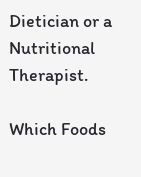Dietician or a Nutritional Therapist.

Which Foods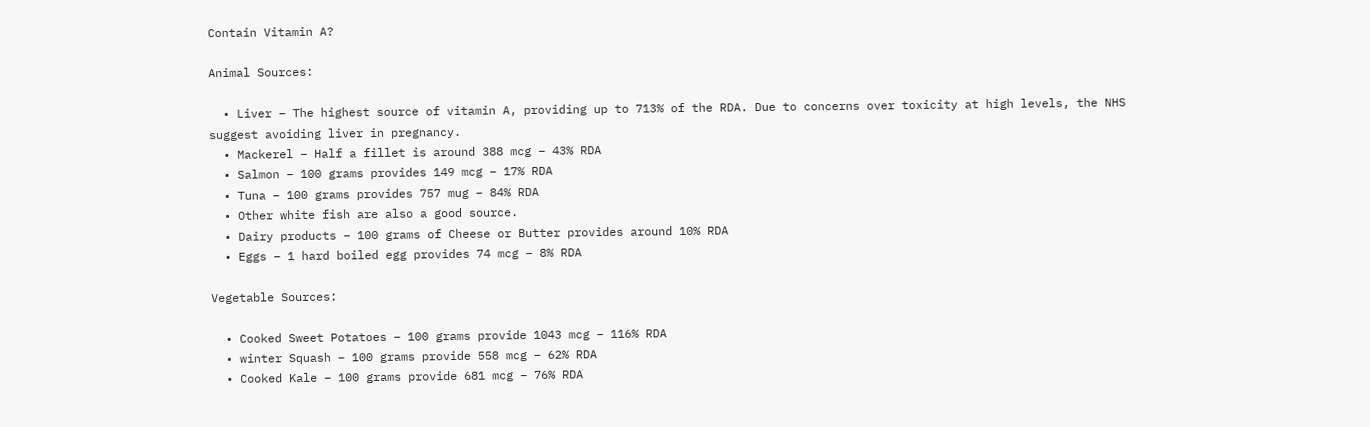Contain Vitamin A?

Animal Sources:

  • Liver – The highest source of vitamin A, providing up to 713% of the RDA. Due to concerns over toxicity at high levels, the NHS suggest avoiding liver in pregnancy.
  • Mackerel – Half a fillet is around 388 mcg – 43% RDA
  • Salmon – 100 grams provides 149 mcg – 17% RDA
  • Tuna – 100 grams provides 757 mug – 84% RDA
  • Other white fish are also a good source.
  • Dairy products – 100 grams of Cheese or Butter provides around 10% RDA
  • Eggs – 1 hard boiled egg provides 74 mcg – 8% RDA

Vegetable Sources:

  • Cooked Sweet Potatoes – 100 grams provide 1043 mcg – 116% RDA
  • winter Squash – 100 grams provide 558 mcg – 62% RDA
  • Cooked Kale – 100 grams provide 681 mcg – 76% RDA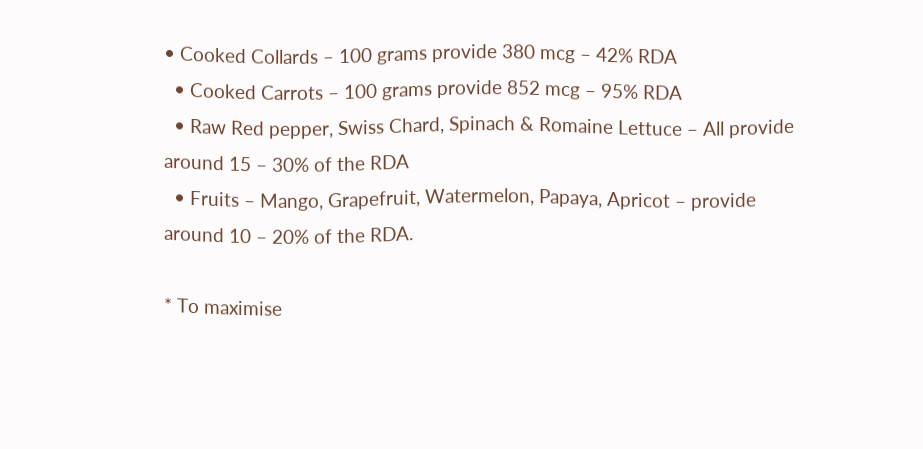• Cooked Collards – 100 grams provide 380 mcg – 42% RDA
  • Cooked Carrots – 100 grams provide 852 mcg – 95% RDA
  • Raw Red pepper, Swiss Chard, Spinach & Romaine Lettuce – All provide around 15 – 30% of the RDA
  • Fruits – Mango, Grapefruit, Watermelon, Papaya, Apricot – provide around 10 – 20% of the RDA.

* To maximise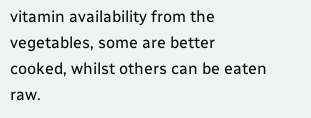vitamin availability from the vegetables, some are better cooked, whilst others can be eaten raw.